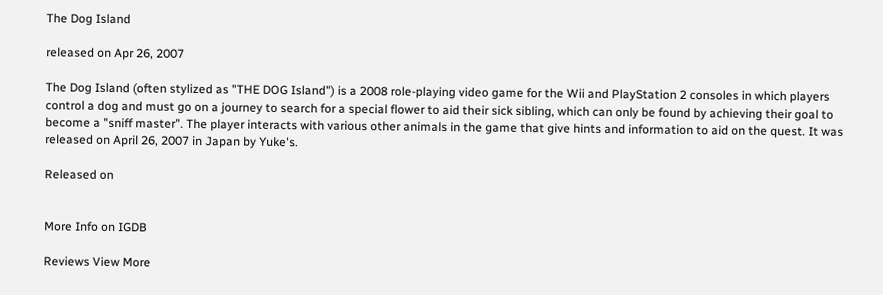The Dog Island

released on Apr 26, 2007

The Dog Island (often stylized as "THE DOG Island") is a 2008 role-playing video game for the Wii and PlayStation 2 consoles in which players control a dog and must go on a journey to search for a special flower to aid their sick sibling, which can only be found by achieving their goal to become a "sniff master". The player interacts with various other animals in the game that give hints and information to aid on the quest. It was released on April 26, 2007 in Japan by Yuke's.

Released on


More Info on IGDB

Reviews View More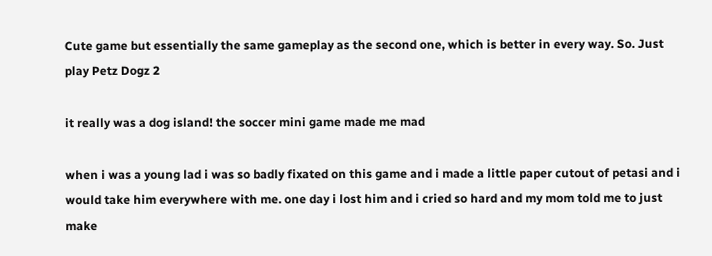Cute game but essentially the same gameplay as the second one, which is better in every way. So. Just play Petz Dogz 2

it really was a dog island! the soccer mini game made me mad

when i was a young lad i was so badly fixated on this game and i made a little paper cutout of petasi and i would take him everywhere with me. one day i lost him and i cried so hard and my mom told me to just make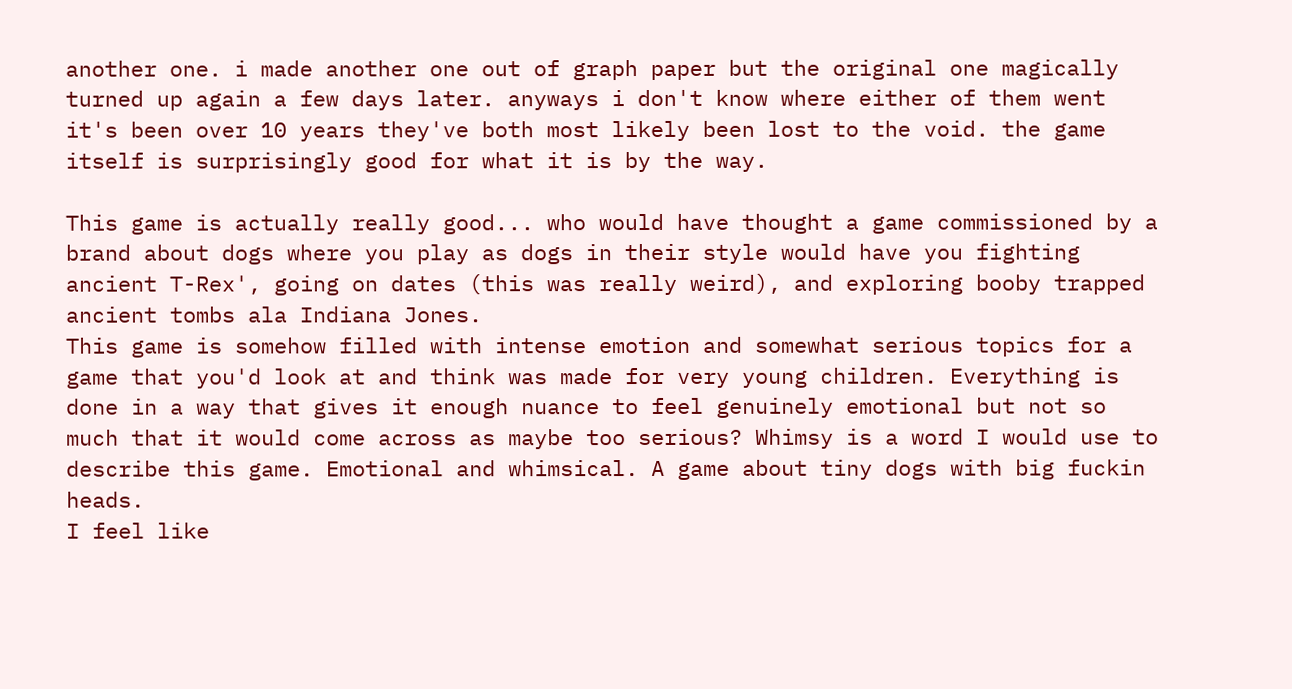another one. i made another one out of graph paper but the original one magically turned up again a few days later. anyways i don't know where either of them went it's been over 10 years they've both most likely been lost to the void. the game itself is surprisingly good for what it is by the way.

This game is actually really good... who would have thought a game commissioned by a brand about dogs where you play as dogs in their style would have you fighting ancient T-Rex', going on dates (this was really weird), and exploring booby trapped ancient tombs ala Indiana Jones.
This game is somehow filled with intense emotion and somewhat serious topics for a game that you'd look at and think was made for very young children. Everything is done in a way that gives it enough nuance to feel genuinely emotional but not so much that it would come across as maybe too serious? Whimsy is a word I would use to describe this game. Emotional and whimsical. A game about tiny dogs with big fuckin heads.
I feel like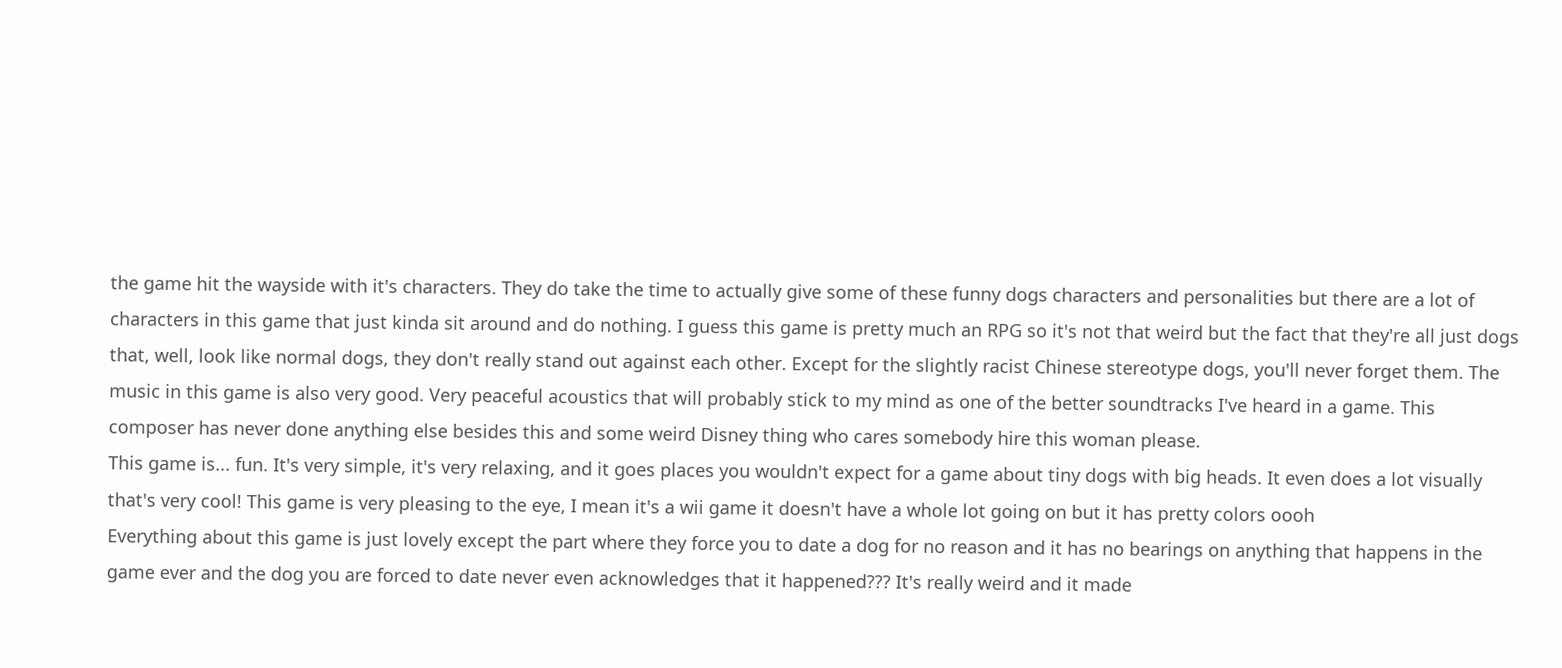the game hit the wayside with it's characters. They do take the time to actually give some of these funny dogs characters and personalities but there are a lot of characters in this game that just kinda sit around and do nothing. I guess this game is pretty much an RPG so it's not that weird but the fact that they're all just dogs that, well, look like normal dogs, they don't really stand out against each other. Except for the slightly racist Chinese stereotype dogs, you'll never forget them. The music in this game is also very good. Very peaceful acoustics that will probably stick to my mind as one of the better soundtracks I've heard in a game. This composer has never done anything else besides this and some weird Disney thing who cares somebody hire this woman please.
This game is... fun. It's very simple, it's very relaxing, and it goes places you wouldn't expect for a game about tiny dogs with big heads. It even does a lot visually that's very cool! This game is very pleasing to the eye, I mean it's a wii game it doesn't have a whole lot going on but it has pretty colors oooh
Everything about this game is just lovely except the part where they force you to date a dog for no reason and it has no bearings on anything that happens in the game ever and the dog you are forced to date never even acknowledges that it happened??? It's really weird and it made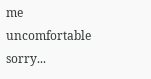me uncomfortable sorry...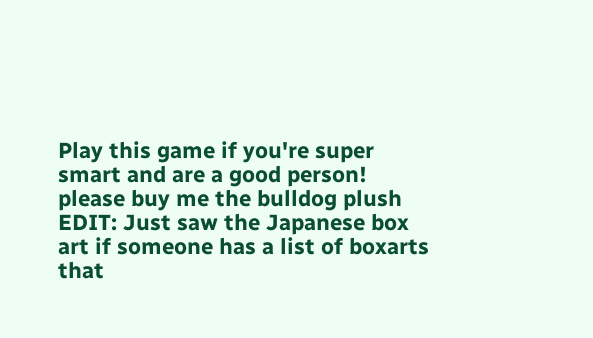Play this game if you're super smart and are a good person! please buy me the bulldog plush
EDIT: Just saw the Japanese box art if someone has a list of boxarts that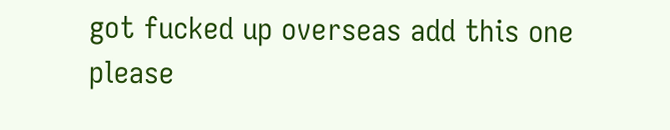got fucked up overseas add this one please